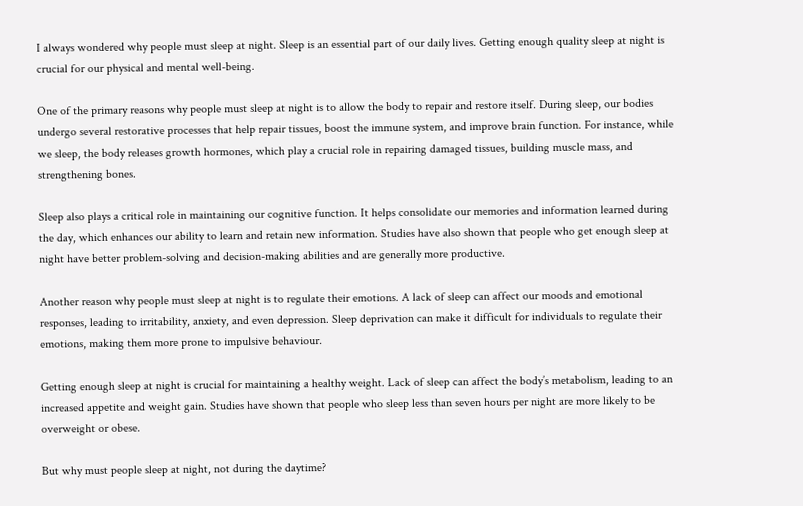I always wondered why people must sleep at night. Sleep is an essential part of our daily lives. Getting enough quality sleep at night is crucial for our physical and mental well-being.

One of the primary reasons why people must sleep at night is to allow the body to repair and restore itself. During sleep, our bodies undergo several restorative processes that help repair tissues, boost the immune system, and improve brain function. For instance, while we sleep, the body releases growth hormones, which play a crucial role in repairing damaged tissues, building muscle mass, and strengthening bones.

Sleep also plays a critical role in maintaining our cognitive function. It helps consolidate our memories and information learned during the day, which enhances our ability to learn and retain new information. Studies have also shown that people who get enough sleep at night have better problem-solving and decision-making abilities and are generally more productive.

Another reason why people must sleep at night is to regulate their emotions. A lack of sleep can affect our moods and emotional responses, leading to irritability, anxiety, and even depression. Sleep deprivation can make it difficult for individuals to regulate their emotions, making them more prone to impulsive behaviour.

Getting enough sleep at night is crucial for maintaining a healthy weight. Lack of sleep can affect the body’s metabolism, leading to an increased appetite and weight gain. Studies have shown that people who sleep less than seven hours per night are more likely to be overweight or obese.

But why must people sleep at night, not during the daytime?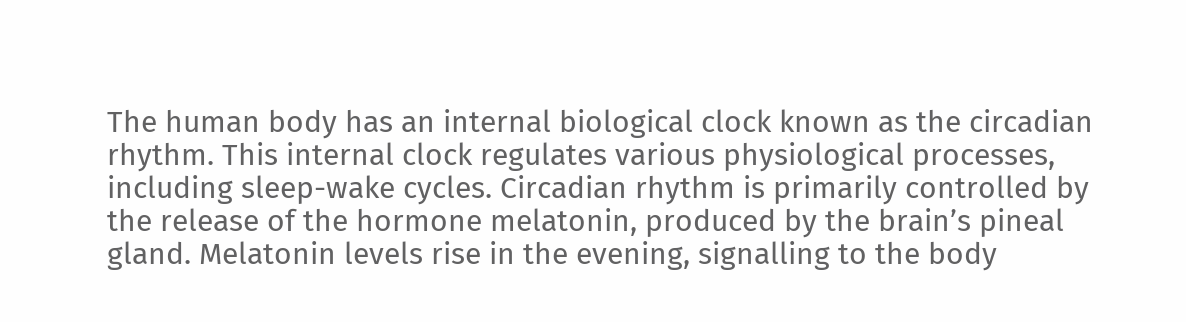The human body has an internal biological clock known as the circadian rhythm. This internal clock regulates various physiological processes, including sleep-wake cycles. Circadian rhythm is primarily controlled by the release of the hormone melatonin, produced by the brain’s pineal gland. Melatonin levels rise in the evening, signalling to the body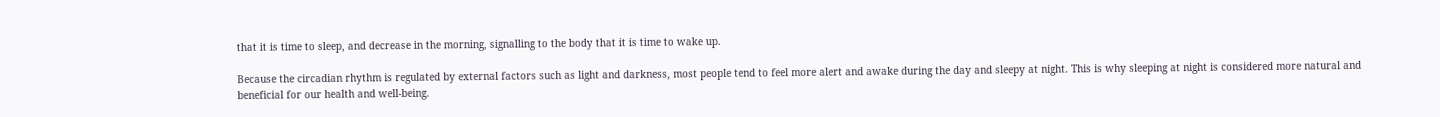that it is time to sleep, and decrease in the morning, signalling to the body that it is time to wake up.

Because the circadian rhythm is regulated by external factors such as light and darkness, most people tend to feel more alert and awake during the day and sleepy at night. This is why sleeping at night is considered more natural and beneficial for our health and well-being.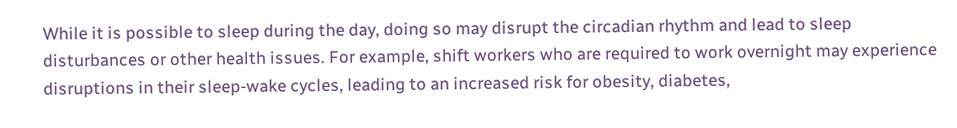While it is possible to sleep during the day, doing so may disrupt the circadian rhythm and lead to sleep disturbances or other health issues. For example, shift workers who are required to work overnight may experience disruptions in their sleep-wake cycles, leading to an increased risk for obesity, diabetes,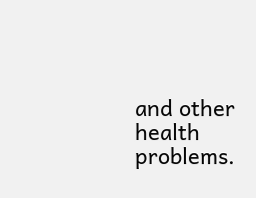and other health problems.